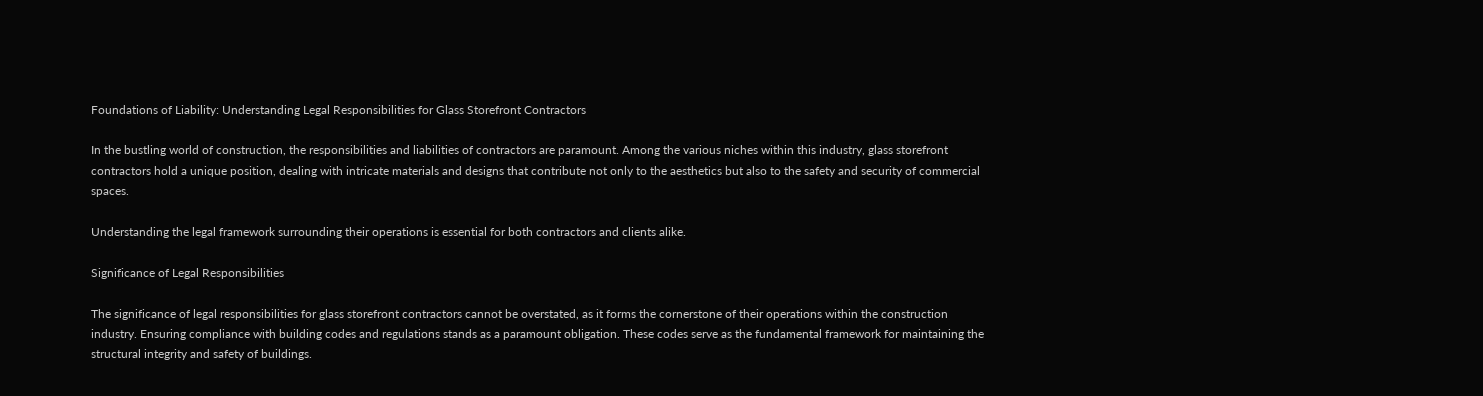Foundations of Liability: Understanding Legal Responsibilities for Glass Storefront Contractors

In the bustling world of construction, the responsibilities and liabilities of contractors are paramount. Among the various niches within this industry, glass storefront contractors hold a unique position, dealing with intricate materials and designs that contribute not only to the aesthetics but also to the safety and security of commercial spaces.

Understanding the legal framework surrounding their operations is essential for both contractors and clients alike.

Significance of Legal Responsibilities

The significance of legal responsibilities for glass storefront contractors cannot be overstated, as it forms the cornerstone of their operations within the construction industry. Ensuring compliance with building codes and regulations stands as a paramount obligation. These codes serve as the fundamental framework for maintaining the structural integrity and safety of buildings.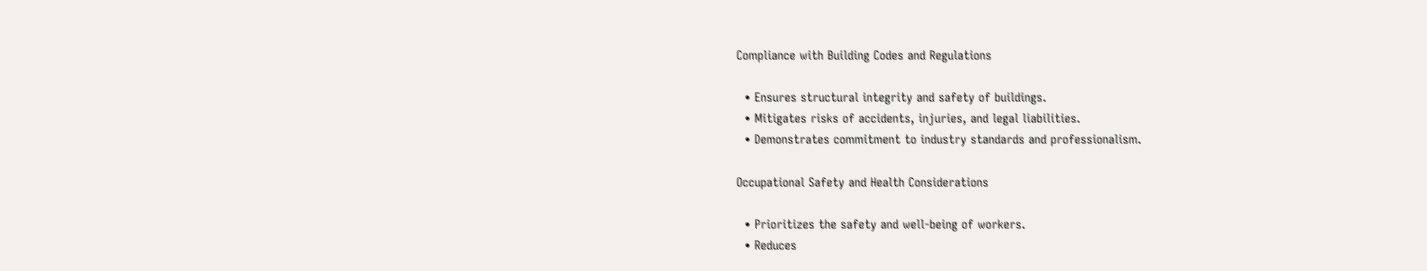Compliance with Building Codes and Regulations

  • Ensures structural integrity and safety of buildings.
  • Mitigates risks of accidents, injuries, and legal liabilities.
  • Demonstrates commitment to industry standards and professionalism.

Occupational Safety and Health Considerations

  • Prioritizes the safety and well-being of workers.
  • Reduces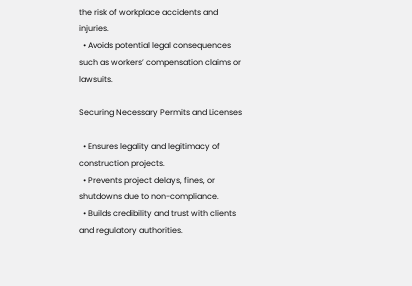the risk of workplace accidents and injuries.
  • Avoids potential legal consequences such as workers’ compensation claims or lawsuits.

Securing Necessary Permits and Licenses

  • Ensures legality and legitimacy of construction projects.
  • Prevents project delays, fines, or shutdowns due to non-compliance.
  • Builds credibility and trust with clients and regulatory authorities.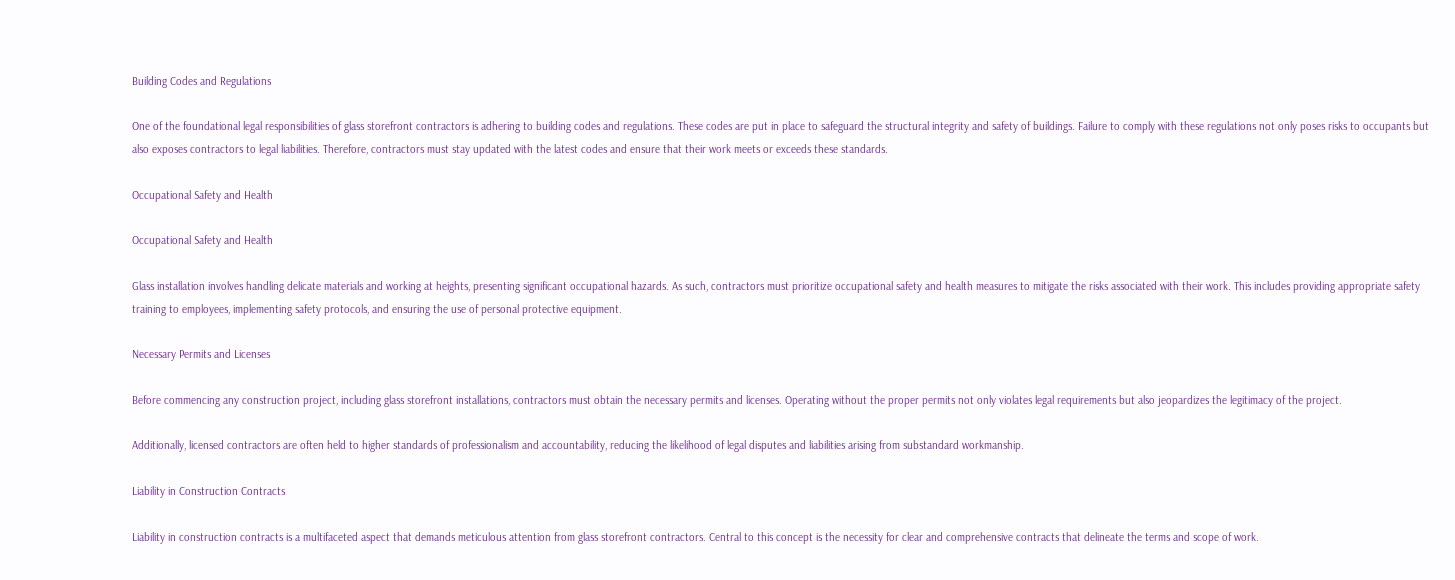Building Codes and Regulations

One of the foundational legal responsibilities of glass storefront contractors is adhering to building codes and regulations. These codes are put in place to safeguard the structural integrity and safety of buildings. Failure to comply with these regulations not only poses risks to occupants but also exposes contractors to legal liabilities. Therefore, contractors must stay updated with the latest codes and ensure that their work meets or exceeds these standards.

Occupational Safety and Health

Occupational Safety and Health

Glass installation involves handling delicate materials and working at heights, presenting significant occupational hazards. As such, contractors must prioritize occupational safety and health measures to mitigate the risks associated with their work. This includes providing appropriate safety training to employees, implementing safety protocols, and ensuring the use of personal protective equipment.

Necessary Permits and Licenses

Before commencing any construction project, including glass storefront installations, contractors must obtain the necessary permits and licenses. Operating without the proper permits not only violates legal requirements but also jeopardizes the legitimacy of the project.

Additionally, licensed contractors are often held to higher standards of professionalism and accountability, reducing the likelihood of legal disputes and liabilities arising from substandard workmanship.

Liability in Construction Contracts

Liability in construction contracts is a multifaceted aspect that demands meticulous attention from glass storefront contractors. Central to this concept is the necessity for clear and comprehensive contracts that delineate the terms and scope of work.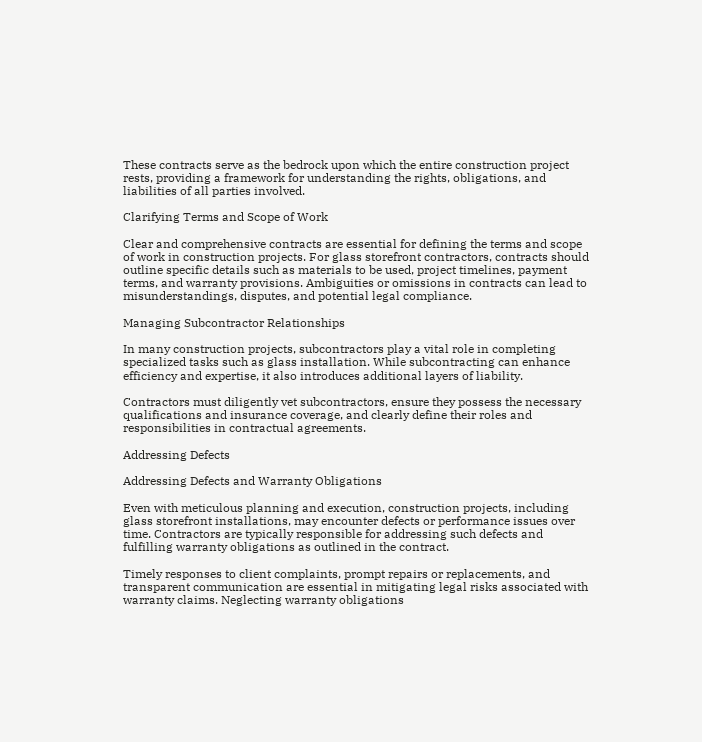These contracts serve as the bedrock upon which the entire construction project rests, providing a framework for understanding the rights, obligations, and liabilities of all parties involved.

Clarifying Terms and Scope of Work

Clear and comprehensive contracts are essential for defining the terms and scope of work in construction projects. For glass storefront contractors, contracts should outline specific details such as materials to be used, project timelines, payment terms, and warranty provisions. Ambiguities or omissions in contracts can lead to misunderstandings, disputes, and potential legal compliance.

Managing Subcontractor Relationships

In many construction projects, subcontractors play a vital role in completing specialized tasks such as glass installation. While subcontracting can enhance efficiency and expertise, it also introduces additional layers of liability.

Contractors must diligently vet subcontractors, ensure they possess the necessary qualifications and insurance coverage, and clearly define their roles and responsibilities in contractual agreements.

Addressing Defects

Addressing Defects and Warranty Obligations

Even with meticulous planning and execution, construction projects, including glass storefront installations, may encounter defects or performance issues over time. Contractors are typically responsible for addressing such defects and fulfilling warranty obligations as outlined in the contract.

Timely responses to client complaints, prompt repairs or replacements, and transparent communication are essential in mitigating legal risks associated with warranty claims. Neglecting warranty obligations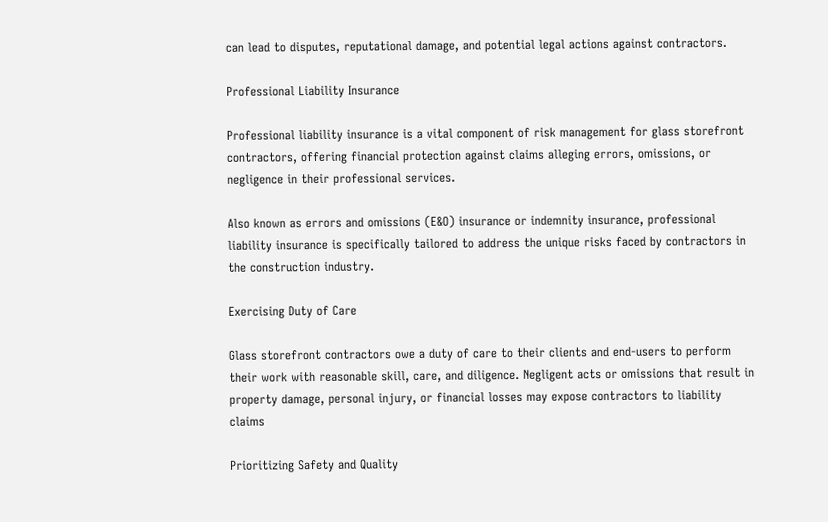can lead to disputes, reputational damage, and potential legal actions against contractors.

Professional Liability Insurance

Professional liability insurance is a vital component of risk management for glass storefront contractors, offering financial protection against claims alleging errors, omissions, or negligence in their professional services.

Also known as errors and omissions (E&O) insurance or indemnity insurance, professional liability insurance is specifically tailored to address the unique risks faced by contractors in the construction industry.

Exercising Duty of Care

Glass storefront contractors owe a duty of care to their clients and end-users to perform their work with reasonable skill, care, and diligence. Negligent acts or omissions that result in property damage, personal injury, or financial losses may expose contractors to liability claims

Prioritizing Safety and Quality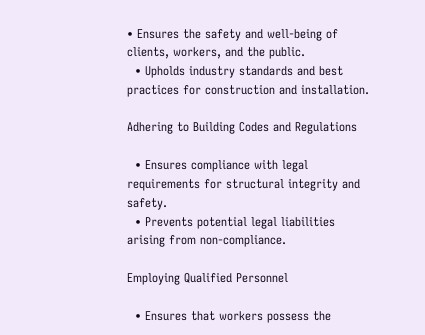• Ensures the safety and well-being of clients, workers, and the public.
  • Upholds industry standards and best practices for construction and installation.

Adhering to Building Codes and Regulations

  • Ensures compliance with legal requirements for structural integrity and safety.
  • Prevents potential legal liabilities arising from non-compliance.

Employing Qualified Personnel

  • Ensures that workers possess the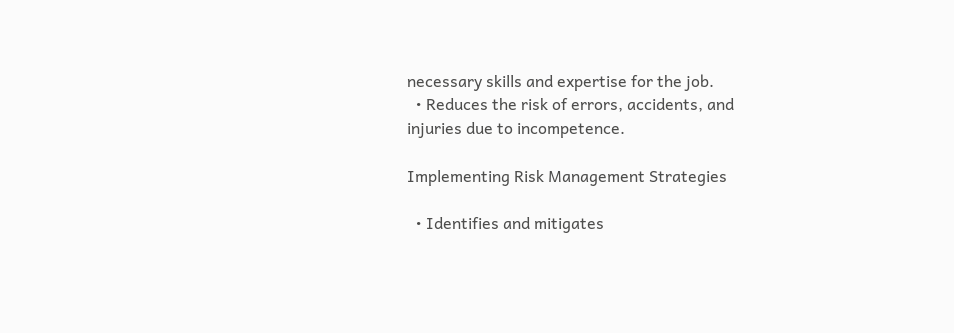necessary skills and expertise for the job.
  • Reduces the risk of errors, accidents, and injuries due to incompetence.

Implementing Risk Management Strategies

  • Identifies and mitigates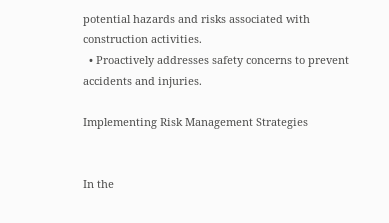potential hazards and risks associated with construction activities.
  • Proactively addresses safety concerns to prevent accidents and injuries.

Implementing Risk Management Strategies


In the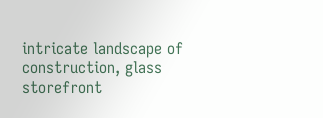intricate landscape of construction, glass storefront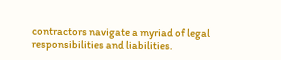contractors navigate a myriad of legal responsibilities and liabilities.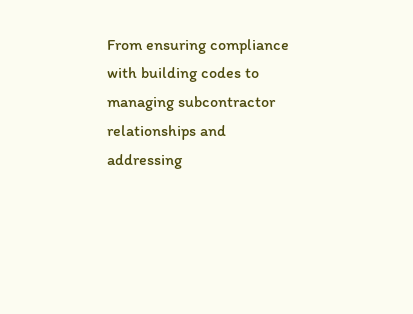From ensuring compliance with building codes to managing subcontractor relationships and addressing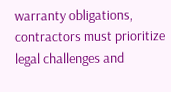warranty obligations, contractors must prioritize legal challenges and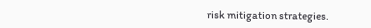risk mitigation strategies.